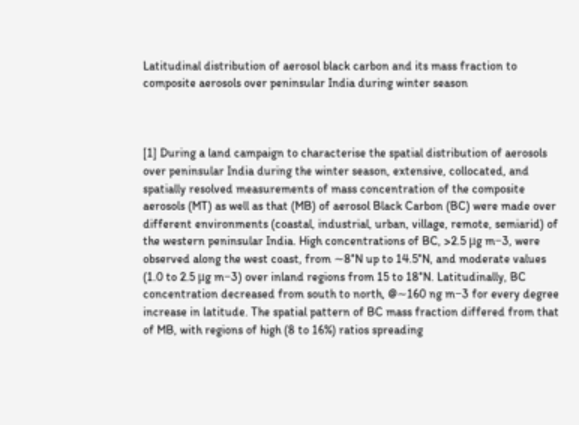Latitudinal distribution of aerosol black carbon and its mass fraction to composite aerosols over peninsular India during winter season



[1] During a land campaign to characterise the spatial distribution of aerosols over peninsular India during the winter season, extensive, collocated, and spatially resolved measurements of mass concentration of the composite aerosols (MT) as well as that (MB) of aerosol Black Carbon (BC) were made over different environments (coastal, industrial, urban, village, remote, semiarid) of the western peninsular India. High concentrations of BC, >2.5 μg m−3, were observed along the west coast, from ∼8°N up to 14.5°N, and moderate values (1.0 to 2.5 μg m−3) over inland regions from 15 to 18°N. Latitudinally, BC concentration decreased from south to north, @∼160 ng m−3 for every degree increase in latitude. The spatial pattern of BC mass fraction differed from that of MB, with regions of high (8 to 16%) ratios spreading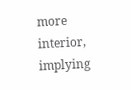more interior, implying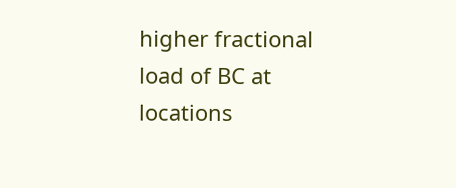higher fractional load of BC at locations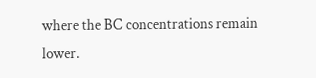where the BC concentrations remain lower.